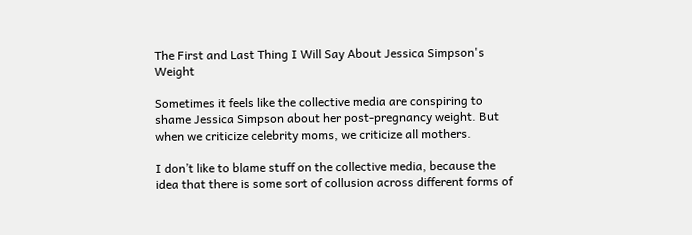The First and Last Thing I Will Say About Jessica Simpson's Weight

Sometimes it feels like the collective media are conspiring to shame Jessica Simpson about her post-pregnancy weight. But when we criticize celebrity moms, we criticize all mothers.

I don’t like to blame stuff on the collective media, because the idea that there is some sort of collusion across different forms of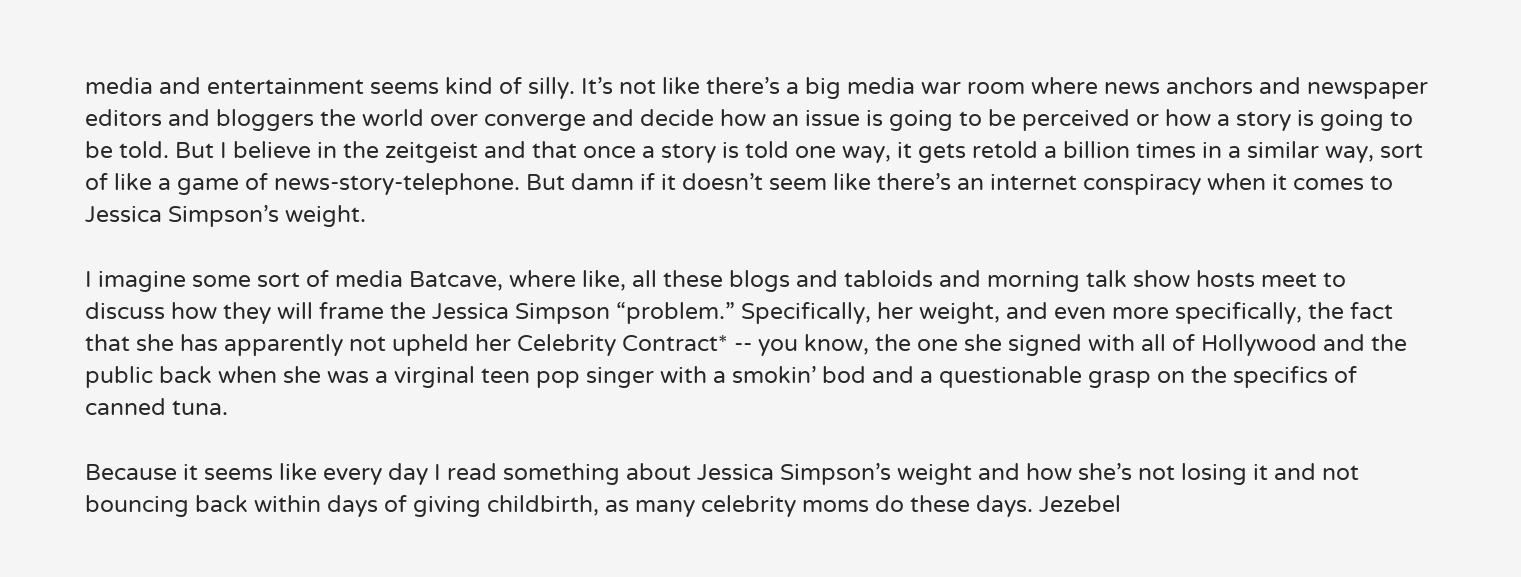media and entertainment seems kind of silly. It’s not like there’s a big media war room where news anchors and newspaper editors and bloggers the world over converge and decide how an issue is going to be perceived or how a story is going to be told. But I believe in the zeitgeist and that once a story is told one way, it gets retold a billion times in a similar way, sort of like a game of news-story-telephone. But damn if it doesn’t seem like there’s an internet conspiracy when it comes to Jessica Simpson’s weight.

I imagine some sort of media Batcave, where like, all these blogs and tabloids and morning talk show hosts meet to discuss how they will frame the Jessica Simpson “problem.” Specifically, her weight, and even more specifically, the fact that she has apparently not upheld her Celebrity Contract* -- you know, the one she signed with all of Hollywood and the public back when she was a virginal teen pop singer with a smokin’ bod and a questionable grasp on the specifics of canned tuna.

Because it seems like every day I read something about Jessica Simpson’s weight and how she’s not losing it and not bouncing back within days of giving childbirth, as many celebrity moms do these days. Jezebel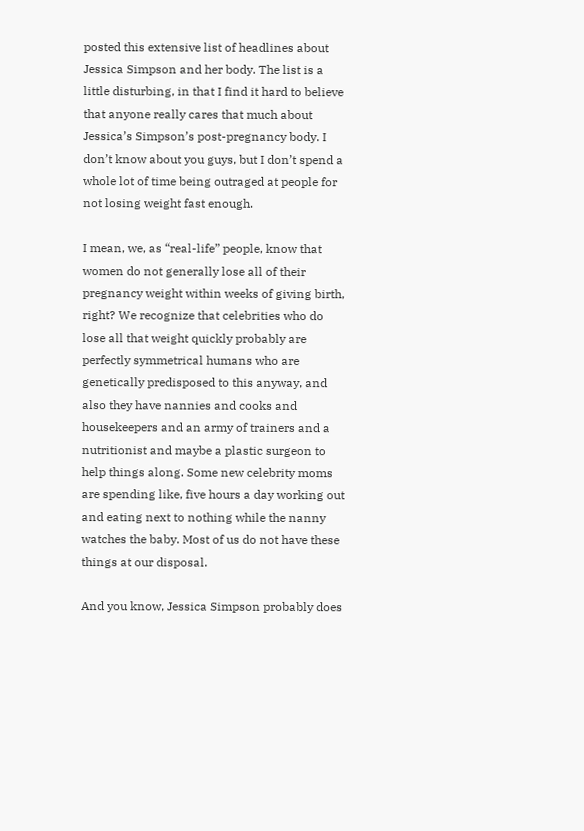posted this extensive list of headlines about Jessica Simpson and her body. The list is a little disturbing, in that I find it hard to believe that anyone really cares that much about Jessica’s Simpson’s post-pregnancy body. I don’t know about you guys, but I don’t spend a whole lot of time being outraged at people for not losing weight fast enough.

I mean, we, as “real-life” people, know that women do not generally lose all of their pregnancy weight within weeks of giving birth, right? We recognize that celebrities who do lose all that weight quickly probably are perfectly symmetrical humans who are genetically predisposed to this anyway, and also they have nannies and cooks and housekeepers and an army of trainers and a nutritionist and maybe a plastic surgeon to help things along. Some new celebrity moms are spending like, five hours a day working out and eating next to nothing while the nanny watches the baby. Most of us do not have these things at our disposal.

And you know, Jessica Simpson probably does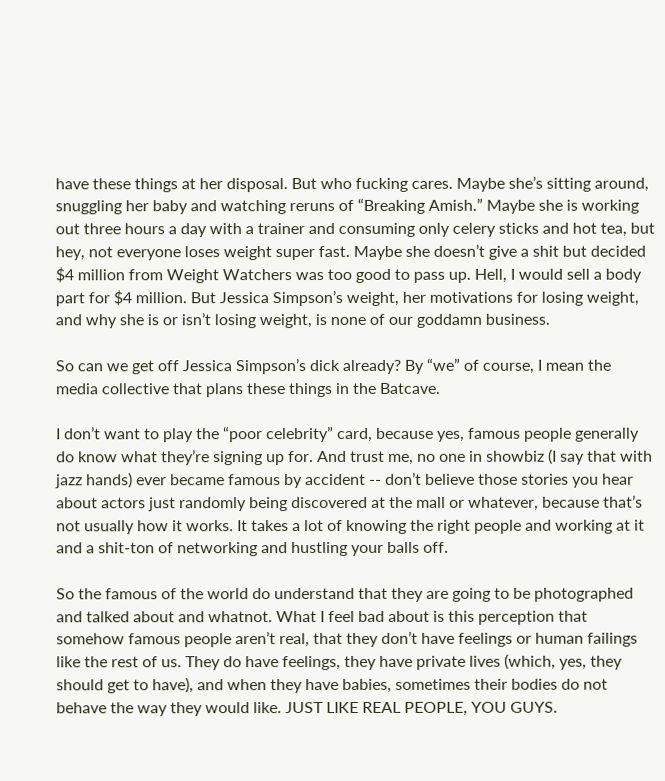have these things at her disposal. But who fucking cares. Maybe she’s sitting around, snuggling her baby and watching reruns of “Breaking Amish.” Maybe she is working out three hours a day with a trainer and consuming only celery sticks and hot tea, but hey, not everyone loses weight super fast. Maybe she doesn’t give a shit but decided $4 million from Weight Watchers was too good to pass up. Hell, I would sell a body part for $4 million. But Jessica Simpson’s weight, her motivations for losing weight, and why she is or isn’t losing weight, is none of our goddamn business.

So can we get off Jessica Simpson’s dick already? By “we” of course, I mean the media collective that plans these things in the Batcave.

I don’t want to play the “poor celebrity” card, because yes, famous people generally do know what they’re signing up for. And trust me, no one in showbiz (I say that with jazz hands) ever became famous by accident -- don’t believe those stories you hear about actors just randomly being discovered at the mall or whatever, because that’s not usually how it works. It takes a lot of knowing the right people and working at it and a shit-ton of networking and hustling your balls off.

So the famous of the world do understand that they are going to be photographed and talked about and whatnot. What I feel bad about is this perception that somehow famous people aren’t real, that they don’t have feelings or human failings like the rest of us. They do have feelings, they have private lives (which, yes, they should get to have), and when they have babies, sometimes their bodies do not behave the way they would like. JUST LIKE REAL PEOPLE, YOU GUYS.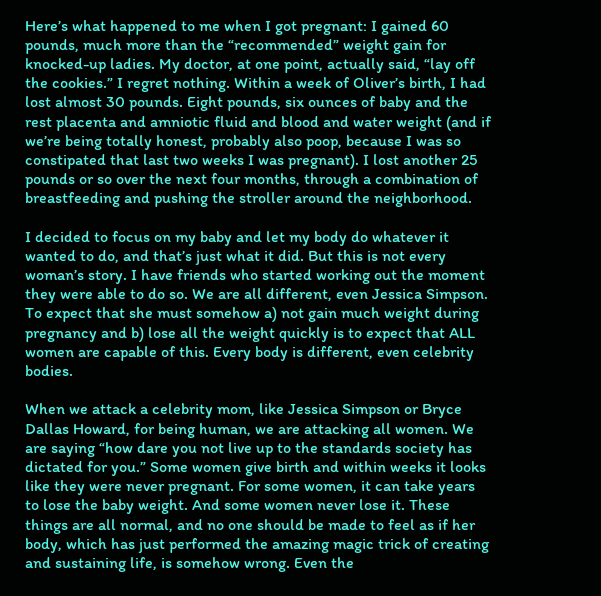Here’s what happened to me when I got pregnant: I gained 60 pounds, much more than the “recommended” weight gain for knocked-up ladies. My doctor, at one point, actually said, “lay off the cookies.” I regret nothing. Within a week of Oliver’s birth, I had lost almost 30 pounds. Eight pounds, six ounces of baby and the rest placenta and amniotic fluid and blood and water weight (and if we’re being totally honest, probably also poop, because I was so constipated that last two weeks I was pregnant). I lost another 25 pounds or so over the next four months, through a combination of breastfeeding and pushing the stroller around the neighborhood.

I decided to focus on my baby and let my body do whatever it wanted to do, and that’s just what it did. But this is not every woman’s story. I have friends who started working out the moment they were able to do so. We are all different, even Jessica Simpson. To expect that she must somehow a) not gain much weight during pregnancy and b) lose all the weight quickly is to expect that ALL women are capable of this. Every body is different, even celebrity bodies.

When we attack a celebrity mom, like Jessica Simpson or Bryce Dallas Howard, for being human, we are attacking all women. We are saying “how dare you not live up to the standards society has dictated for you.” Some women give birth and within weeks it looks like they were never pregnant. For some women, it can take years to lose the baby weight. And some women never lose it. These things are all normal, and no one should be made to feel as if her body, which has just performed the amazing magic trick of creating and sustaining life, is somehow wrong. Even the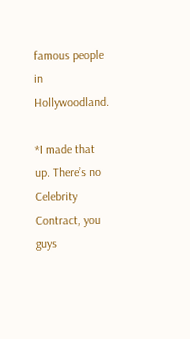famous people in Hollywoodland.

*I made that up. There’s no Celebrity Contract, you guys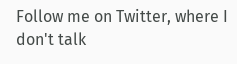Follow me on Twitter, where I don't talk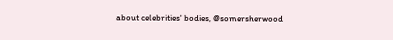about celebrities' bodies, @somersherwood